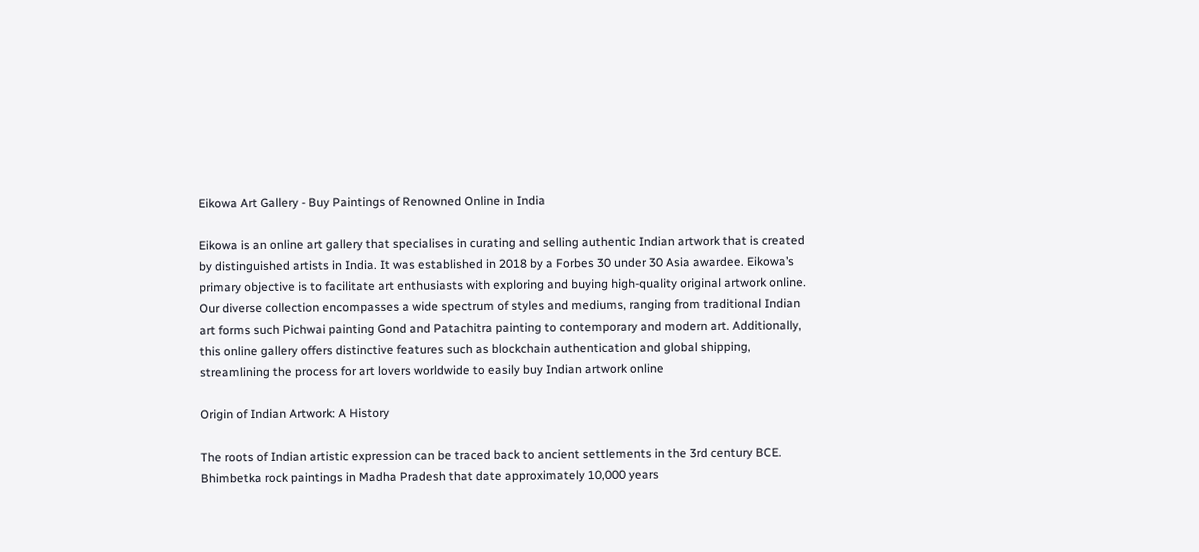Eikowa Art Gallery - Buy Paintings of Renowned Online in India

Eikowa is an online art gallery that specialises in curating and selling authentic Indian artwork that is created by distinguished artists in India. It was established in 2018 by a Forbes 30 under 30 Asia awardee. Eikowa’s primary objective is to facilitate art enthusiasts with exploring and buying high-quality original artwork online. Our diverse collection encompasses a wide spectrum of styles and mediums, ranging from traditional Indian art forms such Pichwai painting Gond and Patachitra painting to contemporary and modern art. Additionally, this online gallery offers distinctive features such as blockchain authentication and global shipping, streamlining the process for art lovers worldwide to easily buy Indian artwork online

Origin of Indian Artwork: A History

The roots of Indian artistic expression can be traced back to ancient settlements in the 3rd century BCE. Bhimbetka rock paintings in Madha Pradesh that date approximately 10,000 years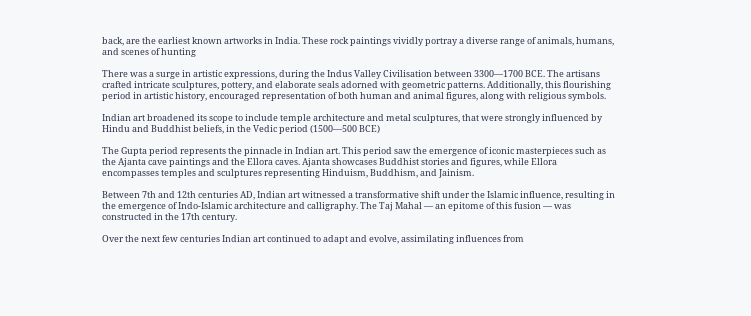back, are the earliest known artworks in India. These rock paintings vividly portray a diverse range of animals, humans, and scenes of hunting

There was a surge in artistic expressions, during the Indus Valley Civilisation between 3300—1700 BCE. The artisans crafted intricate sculptures, pottery, and elaborate seals adorned with geometric patterns. Additionally, this flourishing period in artistic history, encouraged representation of both human and animal figures, along with religious symbols.

Indian art broadened its scope to include temple architecture and metal sculptures, that were strongly influenced by Hindu and Buddhist beliefs, in the Vedic period (1500—500 BCE)

The Gupta period represents the pinnacle in Indian art. This period saw the emergence of iconic masterpieces such as the Ajanta cave paintings and the Ellora caves. Ajanta showcases Buddhist stories and figures, while Ellora encompasses temples and sculptures representing Hinduism, Buddhism, and Jainism.

Between 7th and 12th centuries AD, Indian art witnessed a transformative shift under the Islamic influence, resulting in the emergence of Indo-Islamic architecture and calligraphy. The Taj Mahal — an epitome of this fusion — was constructed in the 17th century.

Over the next few centuries Indian art continued to adapt and evolve, assimilating influences from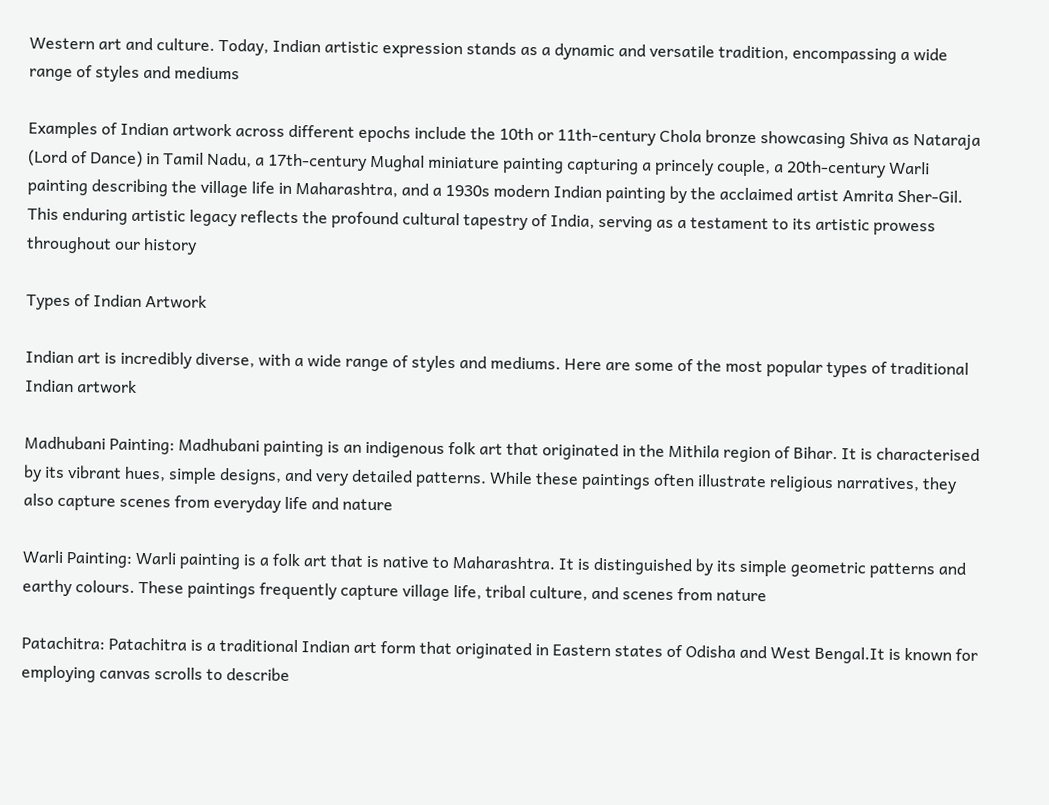Western art and culture. Today, Indian artistic expression stands as a dynamic and versatile tradition, encompassing a wide range of styles and mediums

Examples of Indian artwork across different epochs include the 10th or 11th-century Chola bronze showcasing Shiva as Nataraja (Lord of Dance) in Tamil Nadu, a 17th-century Mughal miniature painting capturing a princely couple, a 20th-century Warli painting describing the village life in Maharashtra, and a 1930s modern Indian painting by the acclaimed artist Amrita Sher-Gil. This enduring artistic legacy reflects the profound cultural tapestry of India, serving as a testament to its artistic prowess throughout our history

Types of Indian Artwork

Indian art is incredibly diverse, with a wide range of styles and mediums. Here are some of the most popular types of traditional Indian artwork

Madhubani Painting: Madhubani painting is an indigenous folk art that originated in the Mithila region of Bihar. It is characterised by its vibrant hues, simple designs, and very detailed patterns. While these paintings often illustrate religious narratives, they also capture scenes from everyday life and nature

Warli Painting: Warli painting is a folk art that is native to Maharashtra. It is distinguished by its simple geometric patterns and earthy colours. These paintings frequently capture village life, tribal culture, and scenes from nature

Patachitra: Patachitra is a traditional Indian art form that originated in Eastern states of Odisha and West Bengal.It is known for employing canvas scrolls to describe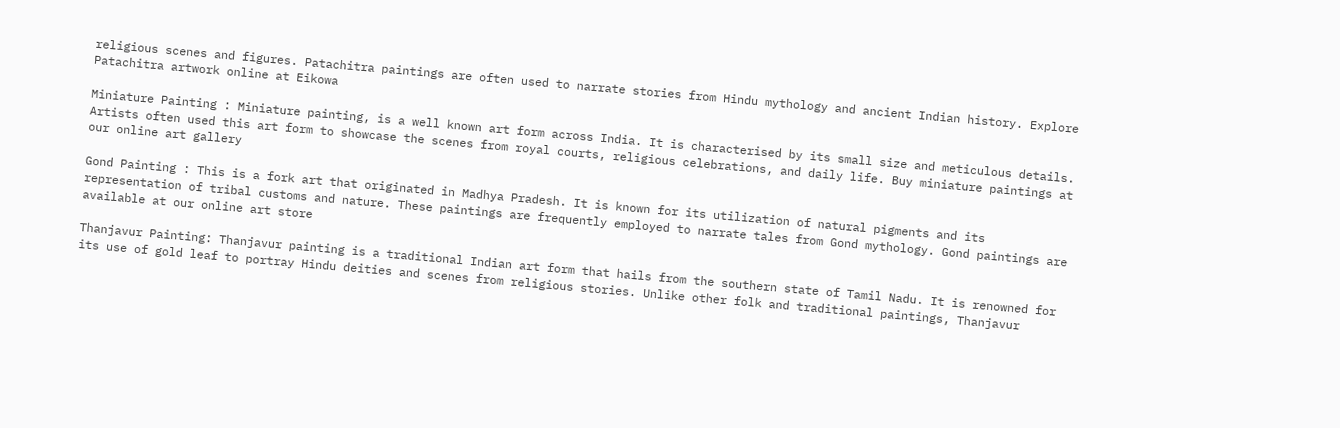religious scenes and figures. Patachitra paintings are often used to narrate stories from Hindu mythology and ancient Indian history. Explore Patachitra artwork online at Eikowa

Miniature Painting : Miniature painting, is a well known art form across India. It is characterised by its small size and meticulous details. Artists often used this art form to showcase the scenes from royal courts, religious celebrations, and daily life. Buy miniature paintings at our online art gallery

Gond Painting : This is a fork art that originated in Madhya Pradesh. It is known for its utilization of natural pigments and its representation of tribal customs and nature. These paintings are frequently employed to narrate tales from Gond mythology. Gond paintings are available at our online art store

Thanjavur Painting: Thanjavur painting is a traditional Indian art form that hails from the southern state of Tamil Nadu. It is renowned for its use of gold leaf to portray Hindu deities and scenes from religious stories. Unlike other folk and traditional paintings, Thanjavur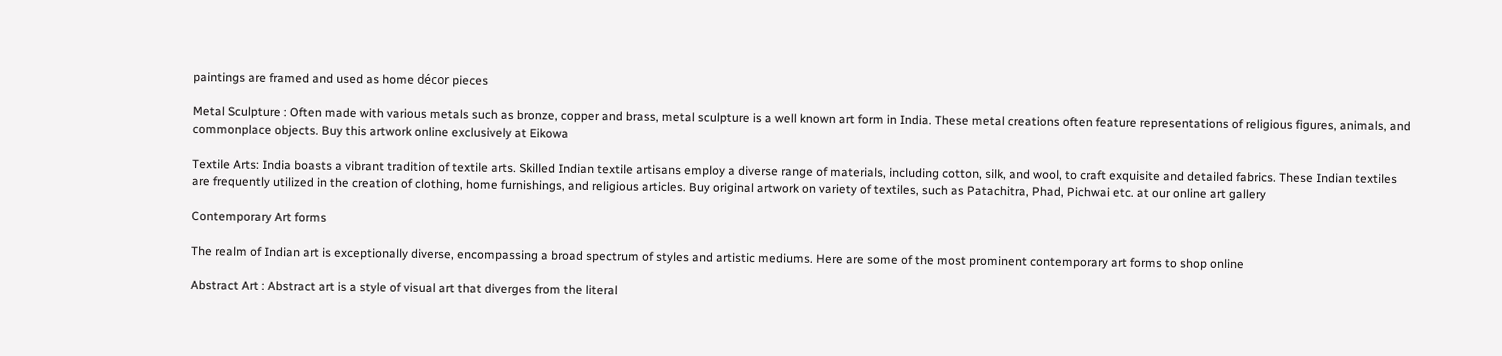paintings are framed and used as home décor pieces

Metal Sculpture : Often made with various metals such as bronze, copper and brass, metal sculpture is a well known art form in India. These metal creations often feature representations of religious figures, animals, and commonplace objects. Buy this artwork online exclusively at Eikowa

Textile Arts: India boasts a vibrant tradition of textile arts. Skilled Indian textile artisans employ a diverse range of materials, including cotton, silk, and wool, to craft exquisite and detailed fabrics. These Indian textiles are frequently utilized in the creation of clothing, home furnishings, and religious articles. Buy original artwork on variety of textiles, such as Patachitra, Phad, Pichwai etc. at our online art gallery

Contemporary Art forms

The realm of Indian art is exceptionally diverse, encompassing a broad spectrum of styles and artistic mediums. Here are some of the most prominent contemporary art forms to shop online

Abstract Art : Abstract art is a style of visual art that diverges from the literal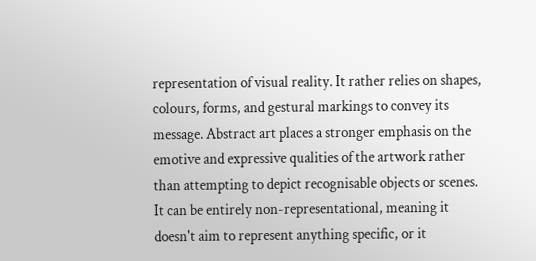representation of visual reality. It rather relies on shapes, colours, forms, and gestural markings to convey its message. Abstract art places a stronger emphasis on the emotive and expressive qualities of the artwork rather than attempting to depict recognisable objects or scenes. It can be entirely non-representational, meaning it doesn't aim to represent anything specific, or it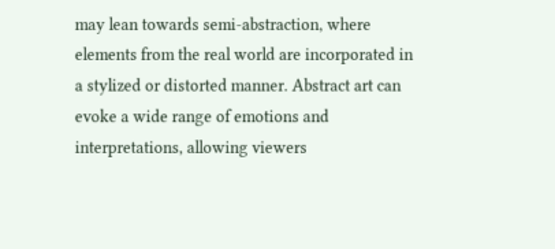may lean towards semi-abstraction, where elements from the real world are incorporated in a stylized or distorted manner. Abstract art can evoke a wide range of emotions and interpretations, allowing viewers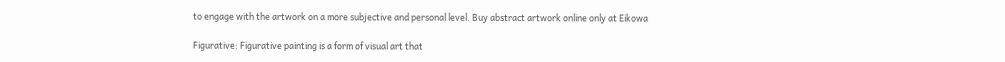to engage with the artwork on a more subjective and personal level. Buy abstract artwork online only at Eikowa

Figurative: Figurative painting is a form of visual art that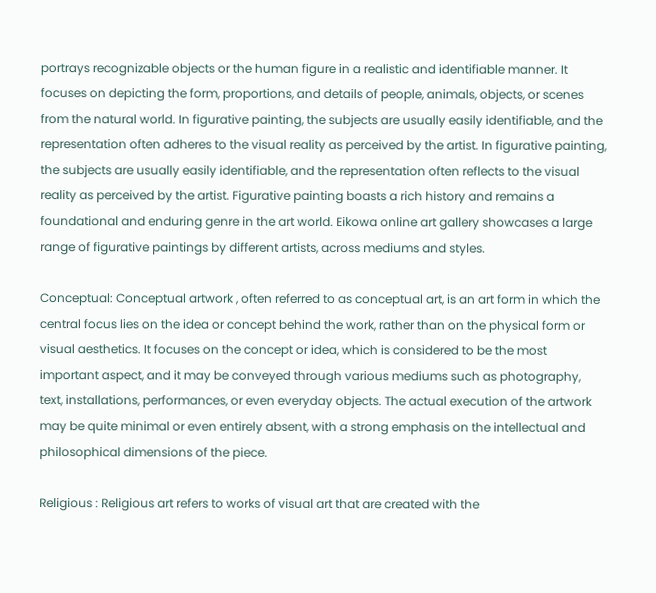portrays recognizable objects or the human figure in a realistic and identifiable manner. It focuses on depicting the form, proportions, and details of people, animals, objects, or scenes from the natural world. In figurative painting, the subjects are usually easily identifiable, and the representation often adheres to the visual reality as perceived by the artist. In figurative painting, the subjects are usually easily identifiable, and the representation often reflects to the visual reality as perceived by the artist. Figurative painting boasts a rich history and remains a foundational and enduring genre in the art world. Eikowa online art gallery showcases a large range of figurative paintings by different artists, across mediums and styles.

Conceptual: Conceptual artwork , often referred to as conceptual art, is an art form in which the central focus lies on the idea or concept behind the work, rather than on the physical form or visual aesthetics. It focuses on the concept or idea, which is considered to be the most important aspect, and it may be conveyed through various mediums such as photography, text, installations, performances, or even everyday objects. The actual execution of the artwork may be quite minimal or even entirely absent, with a strong emphasis on the intellectual and philosophical dimensions of the piece.

Religious : Religious art refers to works of visual art that are created with the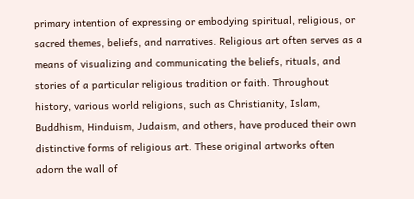primary intention of expressing or embodying spiritual, religious, or sacred themes, beliefs, and narratives. Religious art often serves as a means of visualizing and communicating the beliefs, rituals, and stories of a particular religious tradition or faith. Throughout history, various world religions, such as Christianity, Islam, Buddhism, Hinduism, Judaism, and others, have produced their own distinctive forms of religious art. These original artworks often adorn the wall of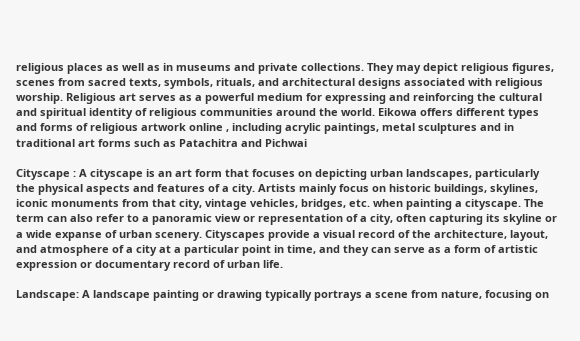religious places as well as in museums and private collections. They may depict religious figures, scenes from sacred texts, symbols, rituals, and architectural designs associated with religious worship. Religious art serves as a powerful medium for expressing and reinforcing the cultural and spiritual identity of religious communities around the world. Eikowa offers different types and forms of religious artwork online , including acrylic paintings, metal sculptures and in traditional art forms such as Patachitra and Pichwai

Cityscape : A cityscape is an art form that focuses on depicting urban landscapes, particularly the physical aspects and features of a city. Artists mainly focus on historic buildings, skylines, iconic monuments from that city, vintage vehicles, bridges, etc. when painting a cityscape. The term can also refer to a panoramic view or representation of a city, often capturing its skyline or a wide expanse of urban scenery. Cityscapes provide a visual record of the architecture, layout, and atmosphere of a city at a particular point in time, and they can serve as a form of artistic expression or documentary record of urban life.

Landscape: A landscape painting or drawing typically portrays a scene from nature, focusing on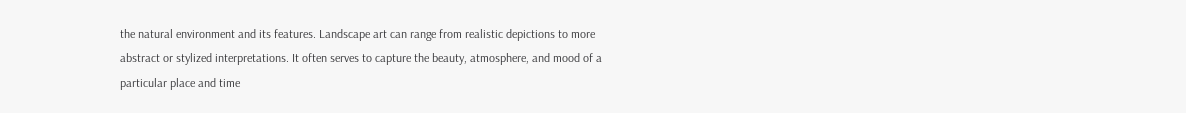the natural environment and its features. Landscape art can range from realistic depictions to more abstract or stylized interpretations. It often serves to capture the beauty, atmosphere, and mood of a particular place and time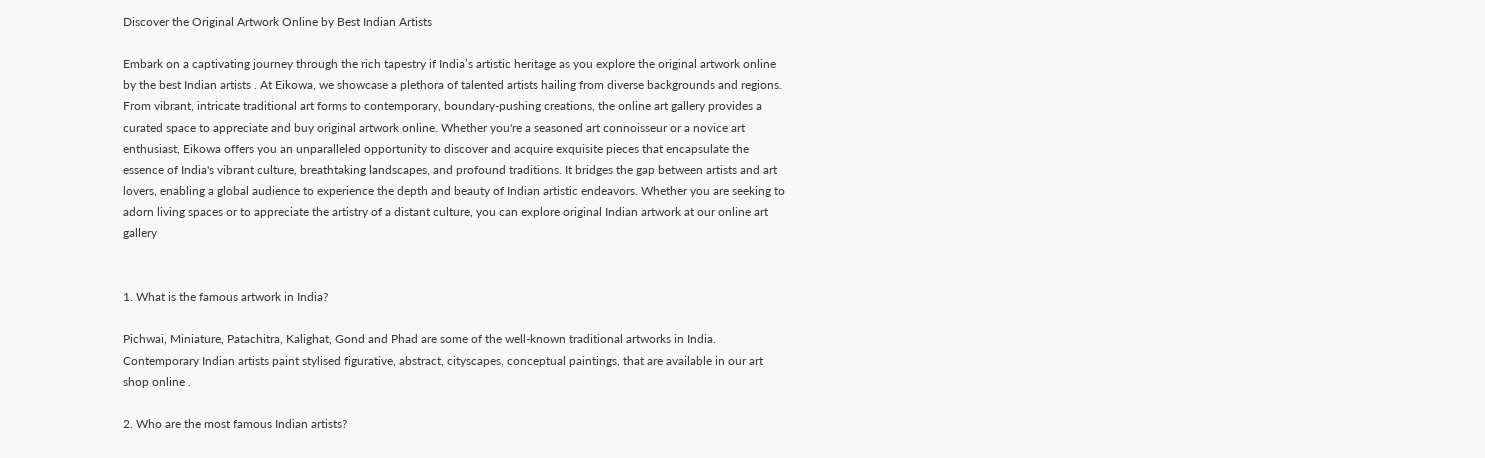Discover the Original Artwork Online by Best Indian Artists

Embark on a captivating journey through the rich tapestry if India’s artistic heritage as you explore the original artwork online by the best Indian artists . At Eikowa, we showcase a plethora of talented artists hailing from diverse backgrounds and regions. From vibrant, intricate traditional art forms to contemporary, boundary-pushing creations, the online art gallery provides a curated space to appreciate and buy original artwork online. Whether you're a seasoned art connoisseur or a novice art enthusiast, Eikowa offers you an unparalleled opportunity to discover and acquire exquisite pieces that encapsulate the essence of India's vibrant culture, breathtaking landscapes, and profound traditions. It bridges the gap between artists and art lovers, enabling a global audience to experience the depth and beauty of Indian artistic endeavors. Whether you are seeking to adorn living spaces or to appreciate the artistry of a distant culture, you can explore original Indian artwork at our online art gallery


1. What is the famous artwork in India?

Pichwai, Miniature, Patachitra, Kalighat, Gond and Phad are some of the well-known traditional artworks in India. Contemporary Indian artists paint stylised figurative, abstract, cityscapes, conceptual paintings, that are available in our art shop online .

2. Who are the most famous Indian artists?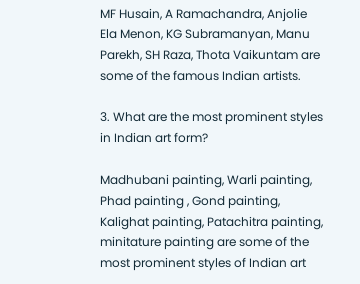MF Husain, A Ramachandra, Anjolie Ela Menon, KG Subramanyan, Manu Parekh, SH Raza, Thota Vaikuntam are some of the famous Indian artists.

3. What are the most prominent styles in Indian art form?

Madhubani painting, Warli painting, Phad painting , Gond painting, Kalighat painting, Patachitra painting, minitature painting are some of the most prominent styles of Indian art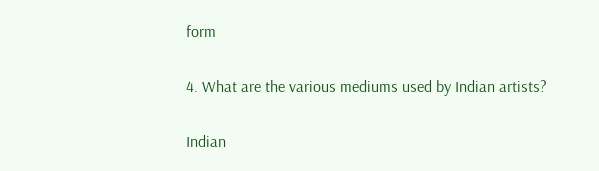form

4. What are the various mediums used by Indian artists?

Indian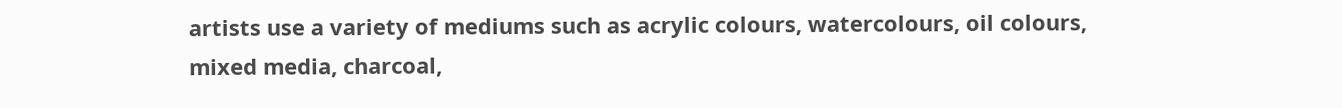artists use a variety of mediums such as acrylic colours, watercolours, oil colours, mixed media, charcoal,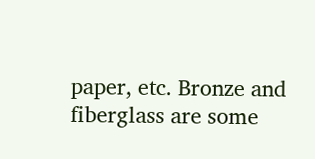paper, etc. Bronze and fiberglass are some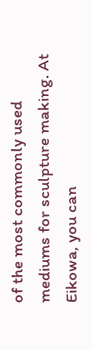of the most commonly used mediums for sculpture making. At Eikowa, you can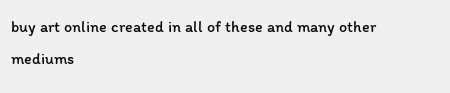buy art online created in all of these and many other mediums